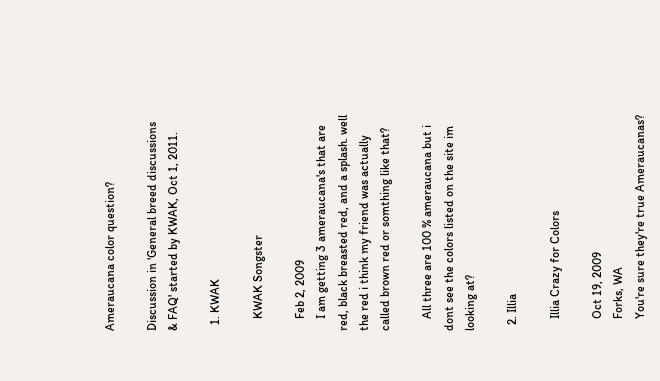Ameraucana color question?

Discussion in 'General breed discussions & FAQ' started by KWAK, Oct 1, 2011.

  1. KWAK

    KWAK Songster

    Feb 2, 2009
    I am getting 3 ameraucana's that are red, black breasted red, and a splash. well the red i think my friend was actually called brown red or somthing like that?

    All three are 100 % ameraucana but i dont see the colors listed on the site im looking at?

  2. Illia

    Illia Crazy for Colors

    Oct 19, 2009
    Forks, WA
    You're sure they're true Ameraucanas?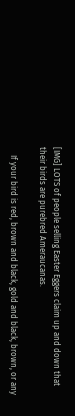[IMG] LOTS of people selling Easter Eggers claim up and down that their birds are purebred Ameraucanas.

    If your bird is red, brown and black, gold and black, brown, or any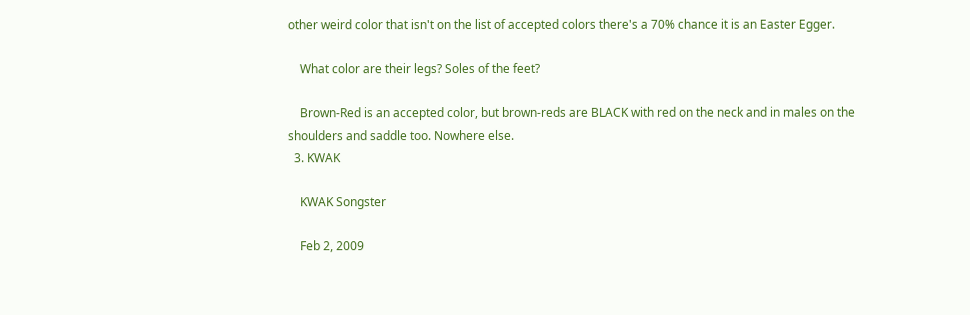other weird color that isn't on the list of accepted colors there's a 70% chance it is an Easter Egger.

    What color are their legs? Soles of the feet?

    Brown-Red is an accepted color, but brown-reds are BLACK with red on the neck and in males on the shoulders and saddle too. Nowhere else.
  3. KWAK

    KWAK Songster

    Feb 2, 2009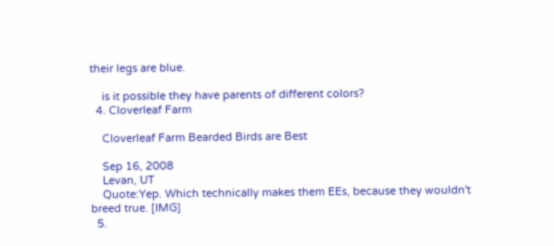their legs are blue.

    is it possible they have parents of different colors?
  4. Cloverleaf Farm

    Cloverleaf Farm Bearded Birds are Best

    Sep 16, 2008
    Levan, UT
    Quote:Yep. Which technically makes them EEs, because they wouldn't breed true. [IMG]
  5.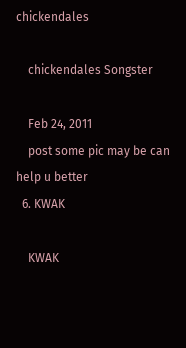chickendales

    chickendales Songster

    Feb 24, 2011
    post some pic may be can help u better
  6. KWAK

    KWAK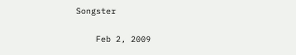Songster

    Feb 2, 2009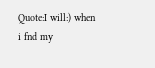Quote:I will:) when i fnd my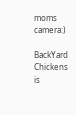moms camera:)

BackYard Chickens is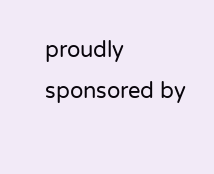proudly sponsored by